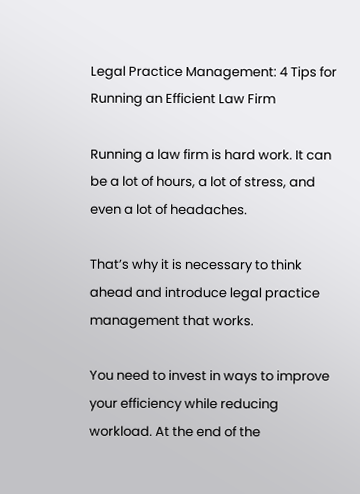Legal Practice Management: 4 Tips for Running an Efficient Law Firm

Running a law firm is hard work. It can be a lot of hours, a lot of stress, and even a lot of headaches.

That’s why it is necessary to think ahead and introduce legal practice management that works.

You need to invest in ways to improve your efficiency while reducing workload. At the end of the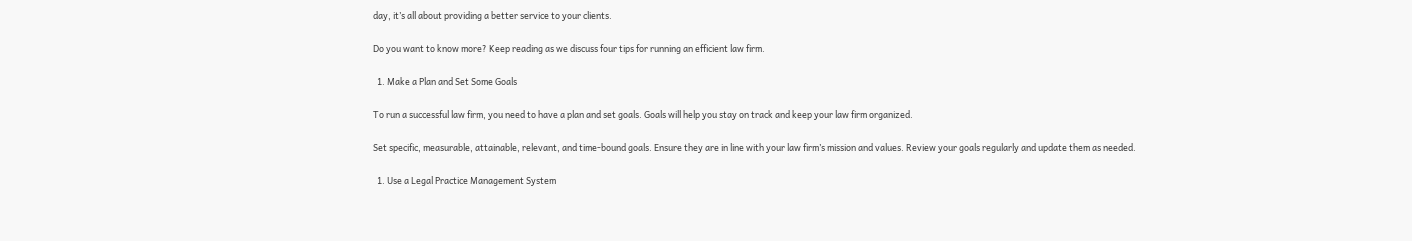day, it’s all about providing a better service to your clients.

Do you want to know more? Keep reading as we discuss four tips for running an efficient law firm.

  1. Make a Plan and Set Some Goals

To run a successful law firm, you need to have a plan and set goals. Goals will help you stay on track and keep your law firm organized.

Set specific, measurable, attainable, relevant, and time-bound goals. Ensure they are in line with your law firm’s mission and values. Review your goals regularly and update them as needed.

  1. Use a Legal Practice Management System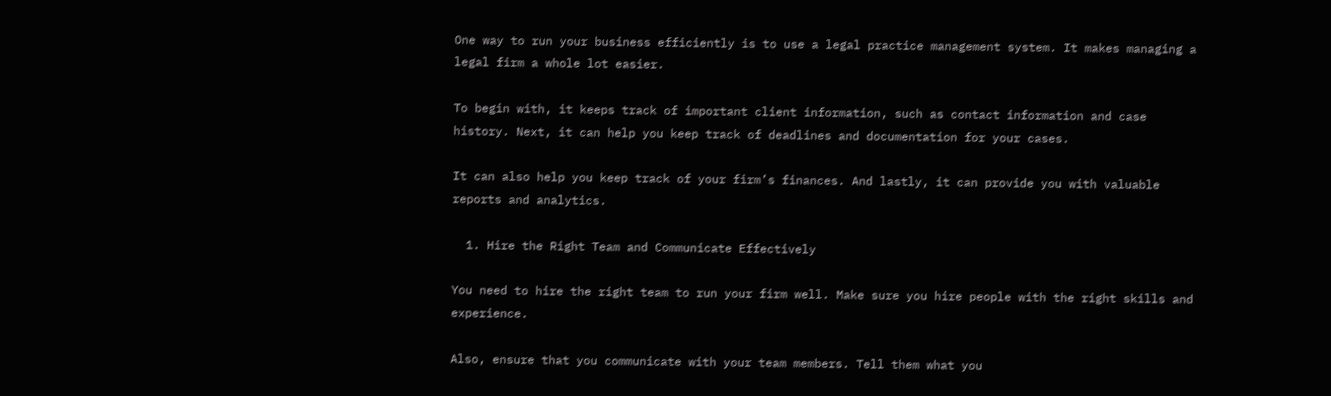One way to run your business efficiently is to use a legal practice management system. It makes managing a legal firm a whole lot easier.

To begin with, it keeps track of important client information, such as contact information and case history. Next, it can help you keep track of deadlines and documentation for your cases.

It can also help you keep track of your firm’s finances. And lastly, it can provide you with valuable reports and analytics.

  1. Hire the Right Team and Communicate Effectively

You need to hire the right team to run your firm well. Make sure you hire people with the right skills and experience.

Also, ensure that you communicate with your team members. Tell them what you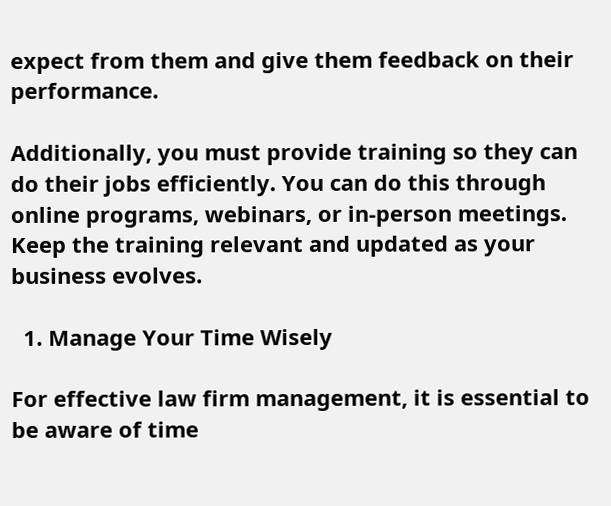expect from them and give them feedback on their performance.

Additionally, you must provide training so they can do their jobs efficiently. You can do this through online programs, webinars, or in-person meetings. Keep the training relevant and updated as your business evolves.

  1. Manage Your Time Wisely

For effective law firm management, it is essential to be aware of time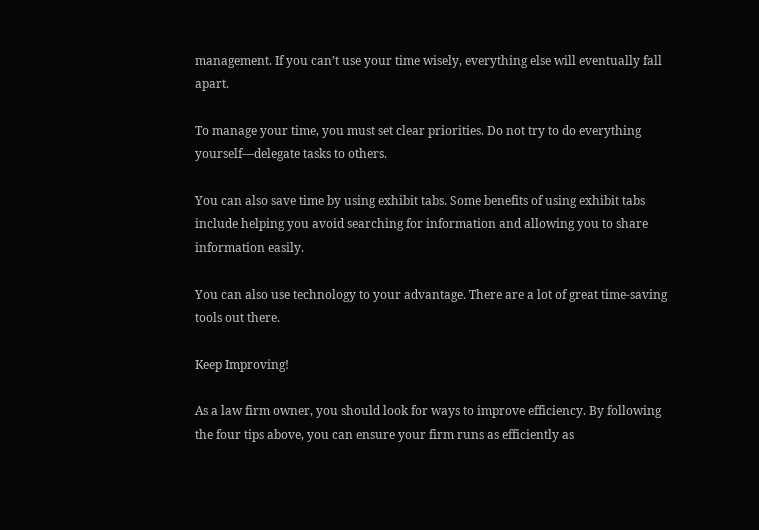management. If you can’t use your time wisely, everything else will eventually fall apart.

To manage your time, you must set clear priorities. Do not try to do everything yourself—delegate tasks to others.

You can also save time by using exhibit tabs. Some benefits of using exhibit tabs include helping you avoid searching for information and allowing you to share information easily.

You can also use technology to your advantage. There are a lot of great time-saving tools out there.

Keep Improving!

As a law firm owner, you should look for ways to improve efficiency. By following the four tips above, you can ensure your firm runs as efficiently as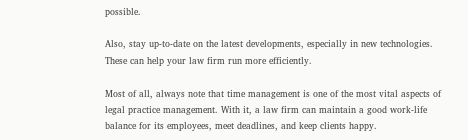possible.

Also, stay up-to-date on the latest developments, especially in new technologies. These can help your law firm run more efficiently.

Most of all, always note that time management is one of the most vital aspects of legal practice management. With it, a law firm can maintain a good work-life balance for its employees, meet deadlines, and keep clients happy.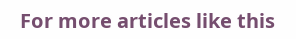For more articles like this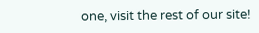one, visit the rest of our site!